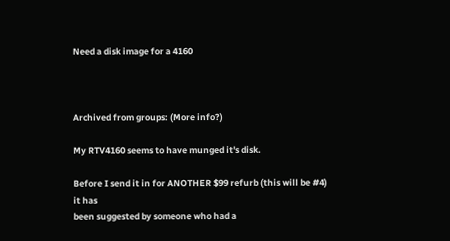Need a disk image for a 4160



Archived from groups: (More info?)

My RTV4160 seems to have munged it's disk.

Before I send it in for ANOTHER $99 refurb (this will be #4) it has
been suggested by someone who had a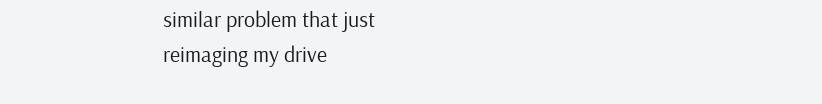similar problem that just
reimaging my drive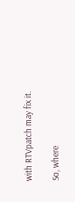with RTVpatch may fix it.

So, where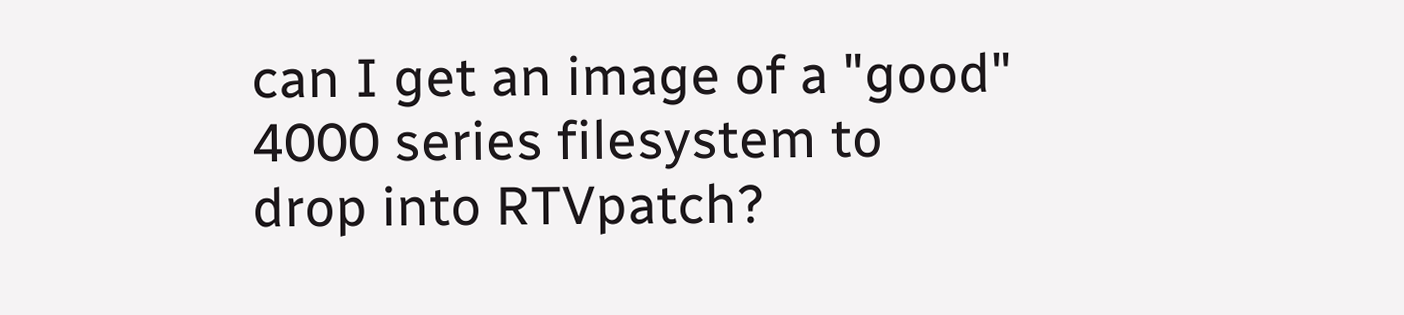can I get an image of a "good" 4000 series filesystem to
drop into RTVpatch?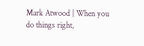Mark Atwood | When you do things right,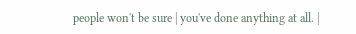people won't be sure | you've done anything at all. |